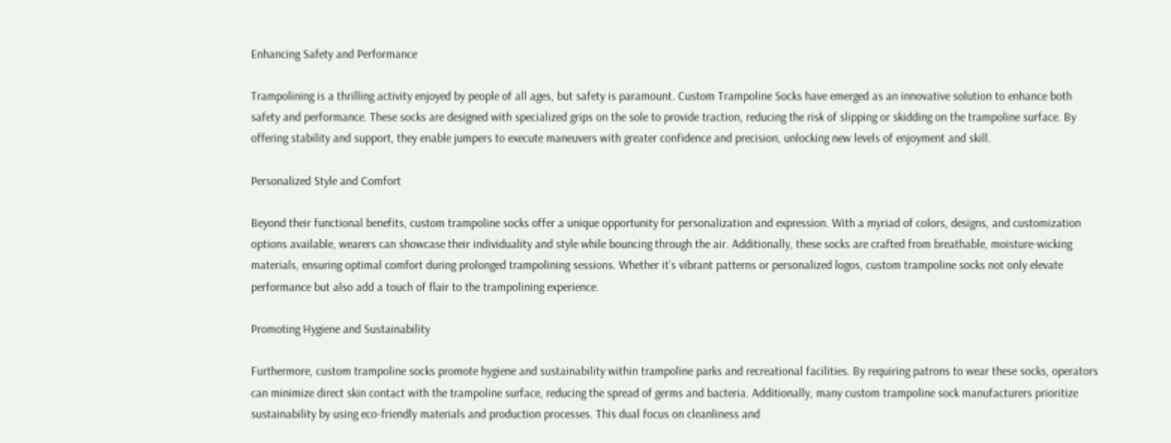Enhancing Safety and Performance

Trampolining is a thrilling activity enjoyed by people of all ages, but safety is paramount. Custom Trampoline Socks have emerged as an innovative solution to enhance both safety and performance. These socks are designed with specialized grips on the sole to provide traction, reducing the risk of slipping or skidding on the trampoline surface. By offering stability and support, they enable jumpers to execute maneuvers with greater confidence and precision, unlocking new levels of enjoyment and skill.

Personalized Style and Comfort

Beyond their functional benefits, custom trampoline socks offer a unique opportunity for personalization and expression. With a myriad of colors, designs, and customization options available, wearers can showcase their individuality and style while bouncing through the air. Additionally, these socks are crafted from breathable, moisture-wicking materials, ensuring optimal comfort during prolonged trampolining sessions. Whether it’s vibrant patterns or personalized logos, custom trampoline socks not only elevate performance but also add a touch of flair to the trampolining experience.

Promoting Hygiene and Sustainability

Furthermore, custom trampoline socks promote hygiene and sustainability within trampoline parks and recreational facilities. By requiring patrons to wear these socks, operators can minimize direct skin contact with the trampoline surface, reducing the spread of germs and bacteria. Additionally, many custom trampoline sock manufacturers prioritize sustainability by using eco-friendly materials and production processes. This dual focus on cleanliness and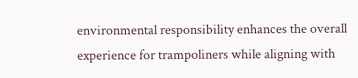environmental responsibility enhances the overall experience for trampoliners while aligning with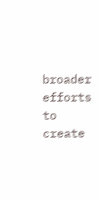broader efforts to create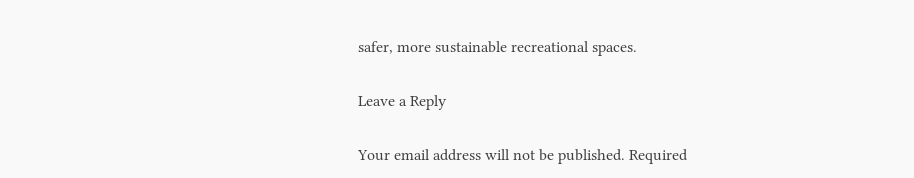safer, more sustainable recreational spaces.

Leave a Reply

Your email address will not be published. Required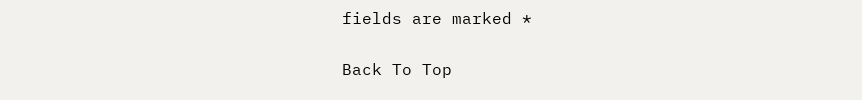fields are marked *

Back To Top